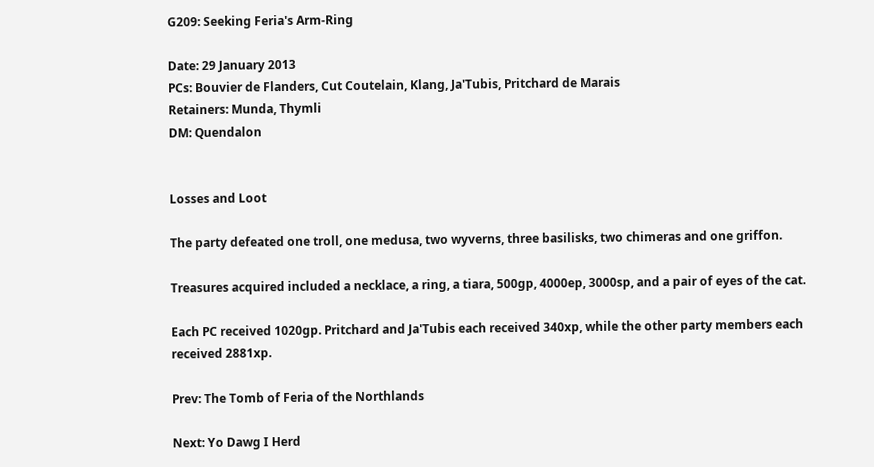G209: Seeking Feria's Arm-Ring

Date: 29 January 2013
PCs: Bouvier de Flanders, Cut Coutelain, Klang, Ja'Tubis, Pritchard de Marais
Retainers: Munda, Thymli
DM: Quendalon


Losses and Loot

The party defeated one troll, one medusa, two wyverns, three basilisks, two chimeras and one griffon.

Treasures acquired included a necklace, a ring, a tiara, 500gp, 4000ep, 3000sp, and a pair of eyes of the cat.

Each PC received 1020gp. Pritchard and Ja'Tubis each received 340xp, while the other party members each received 2881xp.

Prev: The Tomb of Feria of the Northlands

Next: Yo Dawg I Herd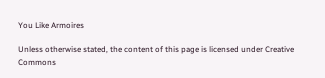You Like Armoires

Unless otherwise stated, the content of this page is licensed under Creative Commons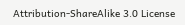Attribution-ShareAlike 3.0 License